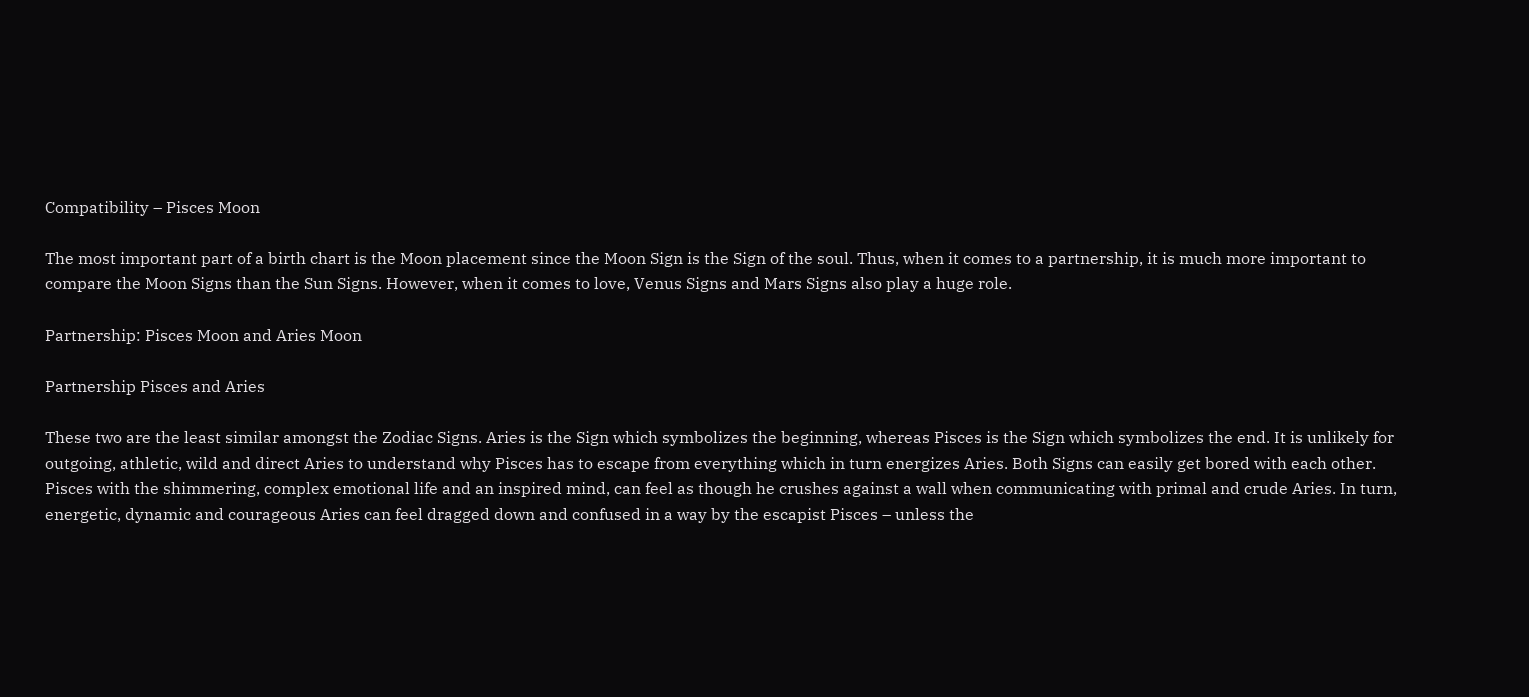Compatibility – Pisces Moon

The most important part of a birth chart is the Moon placement since the Moon Sign is the Sign of the soul. Thus, when it comes to a partnership, it is much more important to compare the Moon Signs than the Sun Signs. However, when it comes to love, Venus Signs and Mars Signs also play a huge role.

Partnership: Pisces Moon and Aries Moon

Partnership Pisces and Aries

These two are the least similar amongst the Zodiac Signs. Aries is the Sign which symbolizes the beginning, whereas Pisces is the Sign which symbolizes the end. It is unlikely for outgoing, athletic, wild and direct Aries to understand why Pisces has to escape from everything which in turn energizes Aries. Both Signs can easily get bored with each other. Pisces with the shimmering, complex emotional life and an inspired mind, can feel as though he crushes against a wall when communicating with primal and crude Aries. In turn, energetic, dynamic and courageous Aries can feel dragged down and confused in a way by the escapist Pisces – unless the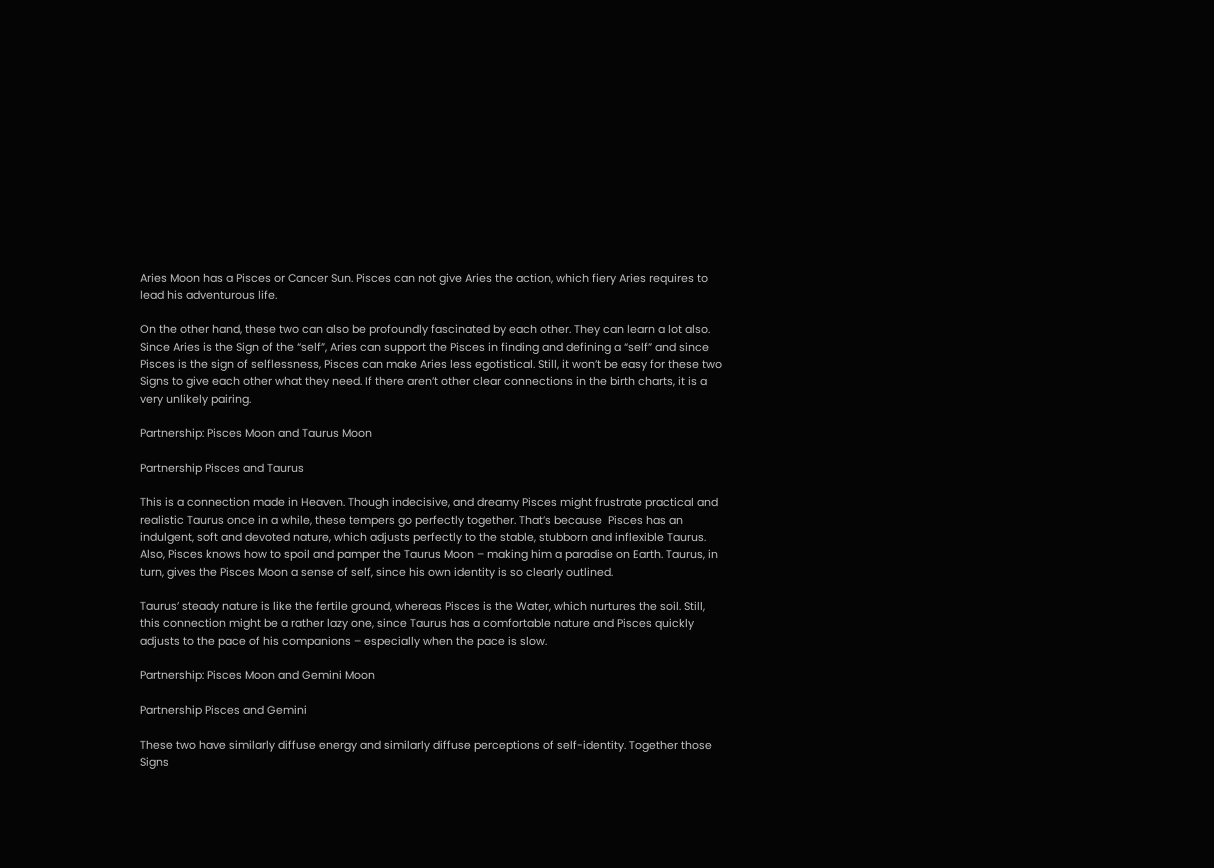Aries Moon has a Pisces or Cancer Sun. Pisces can not give Aries the action, which fiery Aries requires to lead his adventurous life.

On the other hand, these two can also be profoundly fascinated by each other. They can learn a lot also. Since Aries is the Sign of the “self”, Aries can support the Pisces in finding and defining a “self” and since Pisces is the sign of selflessness, Pisces can make Aries less egotistical. Still, it won’t be easy for these two Signs to give each other what they need. If there aren’t other clear connections in the birth charts, it is a very unlikely pairing.

Partnership: Pisces Moon and Taurus Moon

Partnership Pisces and Taurus

This is a connection made in Heaven. Though indecisive, and dreamy Pisces might frustrate practical and realistic Taurus once in a while, these tempers go perfectly together. That’s because  Pisces has an indulgent, soft and devoted nature, which adjusts perfectly to the stable, stubborn and inflexible Taurus. Also, Pisces knows how to spoil and pamper the Taurus Moon – making him a paradise on Earth. Taurus, in turn, gives the Pisces Moon a sense of self, since his own identity is so clearly outlined.

Taurus’ steady nature is like the fertile ground, whereas Pisces is the Water, which nurtures the soil. Still, this connection might be a rather lazy one, since Taurus has a comfortable nature and Pisces quickly adjusts to the pace of his companions – especially when the pace is slow.

Partnership: Pisces Moon and Gemini Moon

Partnership Pisces and Gemini

These two have similarly diffuse energy and similarly diffuse perceptions of self-identity. Together those Signs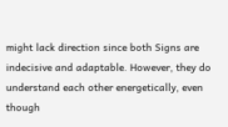might lack direction since both Signs are indecisive and adaptable. However, they do understand each other energetically, even though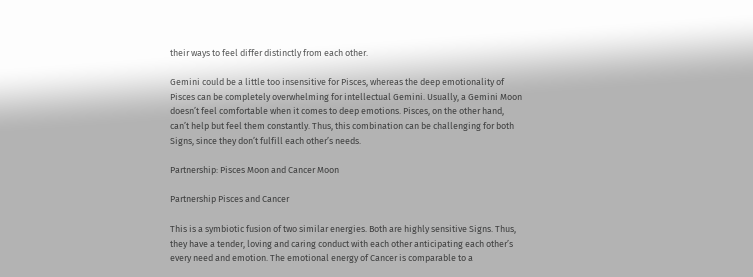their ways to feel differ distinctly from each other.

Gemini could be a little too insensitive for Pisces, whereas the deep emotionality of Pisces can be completely overwhelming for intellectual Gemini. Usually, a Gemini Moon doesn’t feel comfortable when it comes to deep emotions. Pisces, on the other hand, can’t help but feel them constantly. Thus, this combination can be challenging for both Signs, since they don’t fulfill each other’s needs.

Partnership: Pisces Moon and Cancer Moon

Partnership Pisces and Cancer

This is a symbiotic fusion of two similar energies. Both are highly sensitive Signs. Thus, they have a tender, loving and caring conduct with each other anticipating each other’s every need and emotion. The emotional energy of Cancer is comparable to a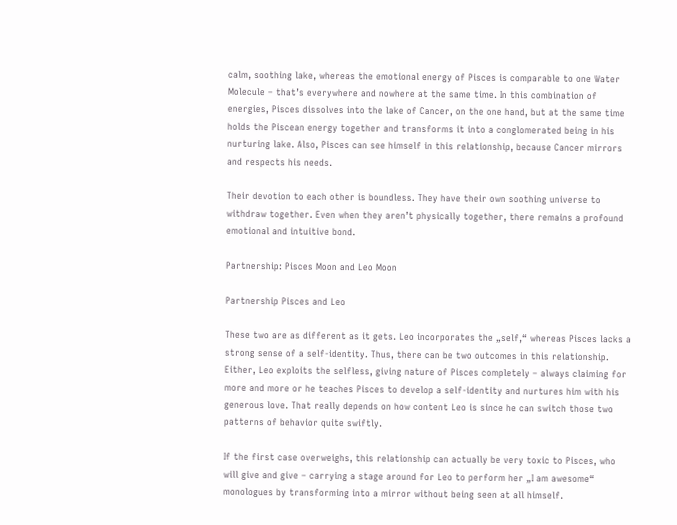calm, soothing lake, whereas the emotional energy of Pisces is comparable to one Water Molecule – that’s everywhere and nowhere at the same time. In this combination of energies, Pisces dissolves into the lake of Cancer, on the one hand, but at the same time holds the Piscean energy together and transforms it into a conglomerated being in his nurturing lake. Also, Pisces can see himself in this relationship, because Cancer mirrors and respects his needs.

Their devotion to each other is boundless. They have their own soothing universe to withdraw together. Even when they aren’t physically together, there remains a profound emotional and intuitive bond.

Partnership: Pisces Moon and Leo Moon

Partnership Pisces and Leo

These two are as different as it gets. Leo incorporates the „self,“ whereas Pisces lacks a strong sense of a self-identity. Thus, there can be two outcomes in this relationship. Either, Leo exploits the selfless, giving nature of Pisces completely – always claiming for more and more or he teaches Pisces to develop a self-identity and nurtures him with his generous love. That really depends on how content Leo is since he can switch those two patterns of behavior quite swiftly.

If the first case overweighs, this relationship can actually be very toxic to Pisces, who will give and give – carrying a stage around for Leo to perform her „I am awesome“ monologues by transforming into a mirror without being seen at all himself.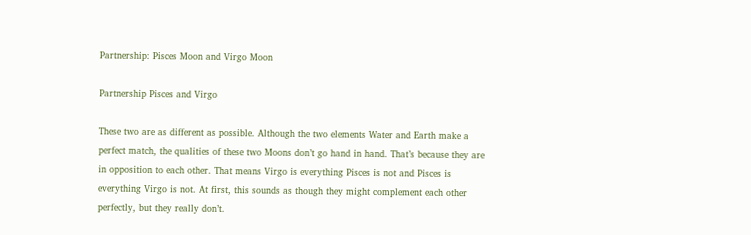Partnership: Pisces Moon and Virgo Moon

Partnership Pisces and Virgo

These two are as different as possible. Although the two elements Water and Earth make a perfect match, the qualities of these two Moons don’t go hand in hand. That’s because they are in opposition to each other. That means Virgo is everything Pisces is not and Pisces is everything Virgo is not. At first, this sounds as though they might complement each other perfectly, but they really don’t.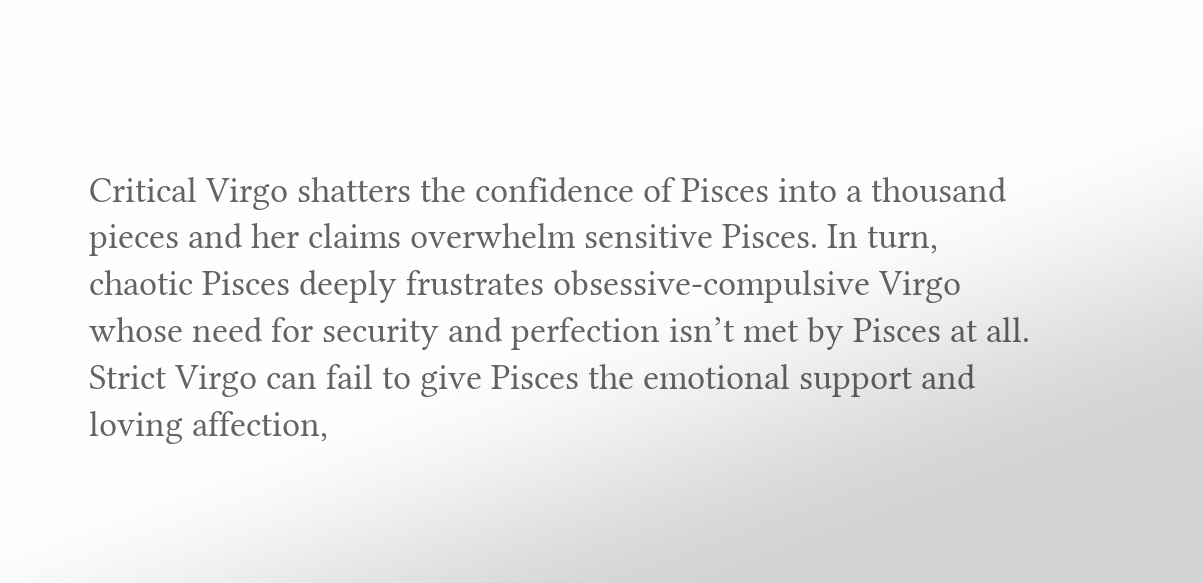Critical Virgo shatters the confidence of Pisces into a thousand pieces and her claims overwhelm sensitive Pisces. In turn, chaotic Pisces deeply frustrates obsessive-compulsive Virgo whose need for security and perfection isn’t met by Pisces at all. Strict Virgo can fail to give Pisces the emotional support and loving affection,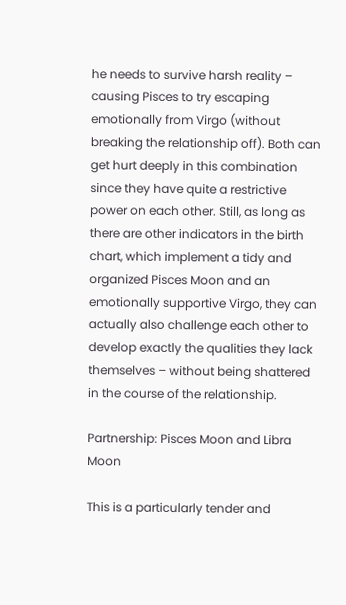he needs to survive harsh reality – causing Pisces to try escaping emotionally from Virgo (without breaking the relationship off). Both can get hurt deeply in this combination since they have quite a restrictive power on each other. Still, as long as there are other indicators in the birth chart, which implement a tidy and organized Pisces Moon and an emotionally supportive Virgo, they can actually also challenge each other to develop exactly the qualities they lack themselves – without being shattered in the course of the relationship.

Partnership: Pisces Moon and Libra Moon

This is a particularly tender and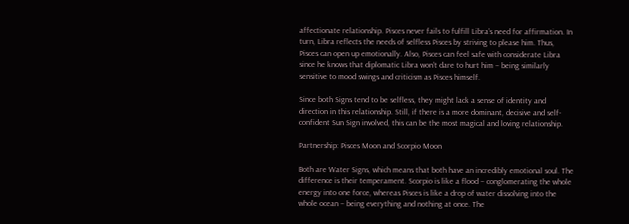affectionate relationship. Pisces never fails to fulfill Libra’s need for affirmation. In turn, Libra reflects the needs of selfless Pisces by striving to please him. Thus, Pisces can open up emotionally. Also, Pisces can feel safe with considerate Libra since he knows that diplomatic Libra won’t dare to hurt him – being similarly sensitive to mood swings and criticism as Pisces himself.

Since both Signs tend to be selfless, they might lack a sense of identity and direction in this relationship. Still, if there is a more dominant, decisive and self-confident Sun Sign involved, this can be the most magical and loving relationship.

Partnership: Pisces Moon and Scorpio Moon

Both are Water Signs, which means that both have an incredibly emotional soul. The difference is their temperament. Scorpio is like a flood – conglomerating the whole energy into one force, whereas Pisces is like a drop of water dissolving into the whole ocean – being everything and nothing at once. The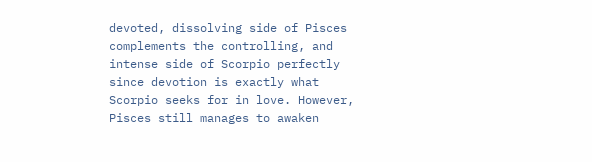devoted, dissolving side of Pisces complements the controlling, and intense side of Scorpio perfectly since devotion is exactly what Scorpio seeks for in love. However, Pisces still manages to awaken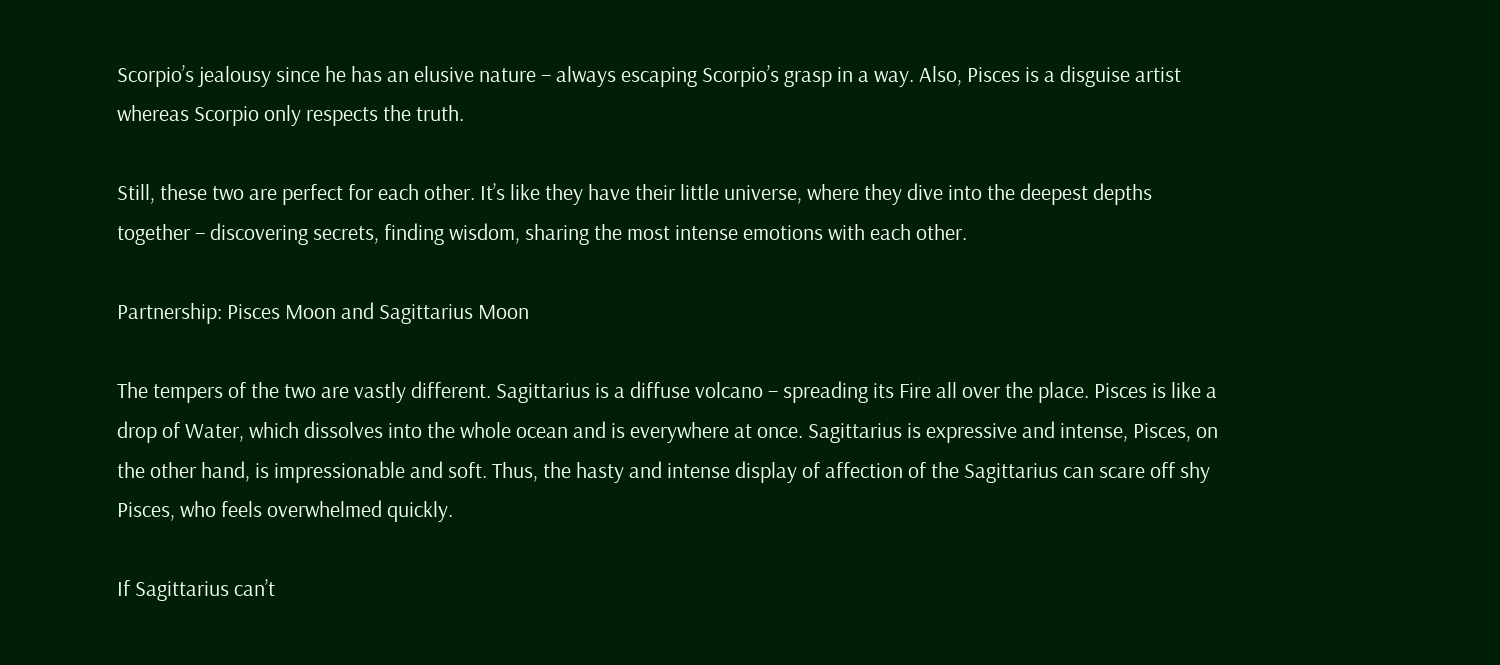Scorpio’s jealousy since he has an elusive nature – always escaping Scorpio’s grasp in a way. Also, Pisces is a disguise artist whereas Scorpio only respects the truth.

Still, these two are perfect for each other. It’s like they have their little universe, where they dive into the deepest depths together – discovering secrets, finding wisdom, sharing the most intense emotions with each other.

Partnership: Pisces Moon and Sagittarius Moon

The tempers of the two are vastly different. Sagittarius is a diffuse volcano – spreading its Fire all over the place. Pisces is like a drop of Water, which dissolves into the whole ocean and is everywhere at once. Sagittarius is expressive and intense, Pisces, on the other hand, is impressionable and soft. Thus, the hasty and intense display of affection of the Sagittarius can scare off shy Pisces, who feels overwhelmed quickly.

If Sagittarius can’t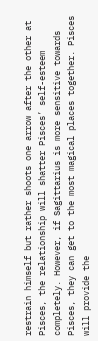restrain himself but rather shoots one arrow after the other at Pisces, the relationship will shatter Pisces’ self-esteem completely. However, if Sagittarius is more sensitive towards Pisces, they can get to the most magical places together. Pisces will provide the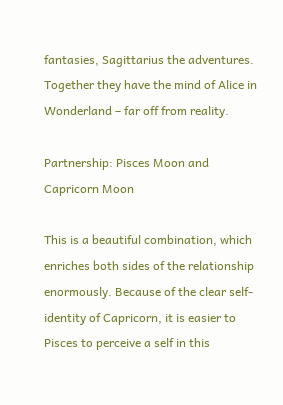fantasies, Sagittarius the adventures. Together they have the mind of Alice in Wonderland – far off from reality.

Partnership: Pisces Moon and Capricorn Moon

This is a beautiful combination, which enriches both sides of the relationship enormously. Because of the clear self-identity of Capricorn, it is easier to Pisces to perceive a self in this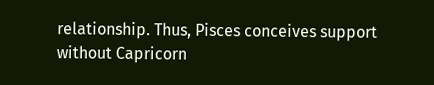relationship. Thus, Pisces conceives support without Capricorn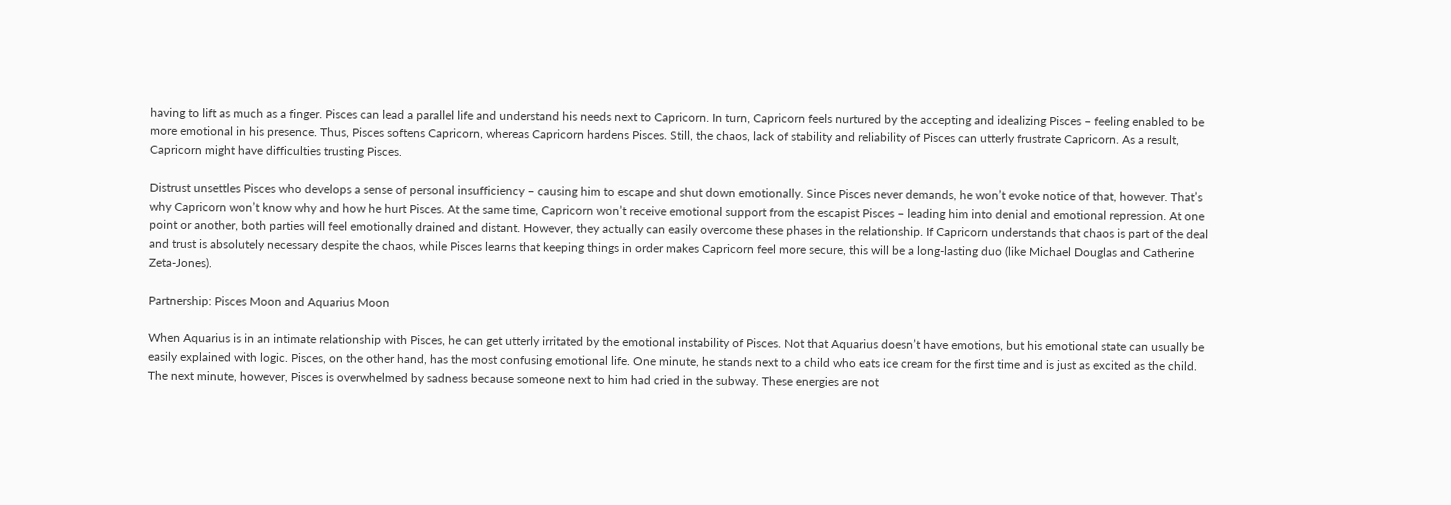having to lift as much as a finger. Pisces can lead a parallel life and understand his needs next to Capricorn. In turn, Capricorn feels nurtured by the accepting and idealizing Pisces – feeling enabled to be more emotional in his presence. Thus, Pisces softens Capricorn, whereas Capricorn hardens Pisces. Still, the chaos, lack of stability and reliability of Pisces can utterly frustrate Capricorn. As a result, Capricorn might have difficulties trusting Pisces.

Distrust unsettles Pisces who develops a sense of personal insufficiency – causing him to escape and shut down emotionally. Since Pisces never demands, he won’t evoke notice of that, however. That’s why Capricorn won’t know why and how he hurt Pisces. At the same time, Capricorn won’t receive emotional support from the escapist Pisces – leading him into denial and emotional repression. At one point or another, both parties will feel emotionally drained and distant. However, they actually can easily overcome these phases in the relationship. If Capricorn understands that chaos is part of the deal and trust is absolutely necessary despite the chaos, while Pisces learns that keeping things in order makes Capricorn feel more secure, this will be a long-lasting duo (like Michael Douglas and Catherine Zeta-Jones).

Partnership: Pisces Moon and Aquarius Moon

When Aquarius is in an intimate relationship with Pisces, he can get utterly irritated by the emotional instability of Pisces. Not that Aquarius doesn’t have emotions, but his emotional state can usually be easily explained with logic. Pisces, on the other hand, has the most confusing emotional life. One minute, he stands next to a child who eats ice cream for the first time and is just as excited as the child. The next minute, however, Pisces is overwhelmed by sadness because someone next to him had cried in the subway. These energies are not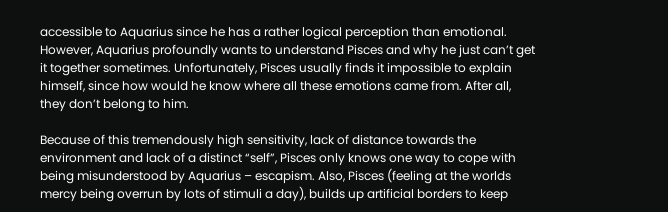accessible to Aquarius since he has a rather logical perception than emotional. However, Aquarius profoundly wants to understand Pisces and why he just can’t get it together sometimes. Unfortunately, Pisces usually finds it impossible to explain himself, since how would he know where all these emotions came from. After all, they don’t belong to him.

Because of this tremendously high sensitivity, lack of distance towards the environment and lack of a distinct “self”, Pisces only knows one way to cope with being misunderstood by Aquarius – escapism. Also, Pisces (feeling at the worlds mercy being overrun by lots of stimuli a day), builds up artificial borders to keep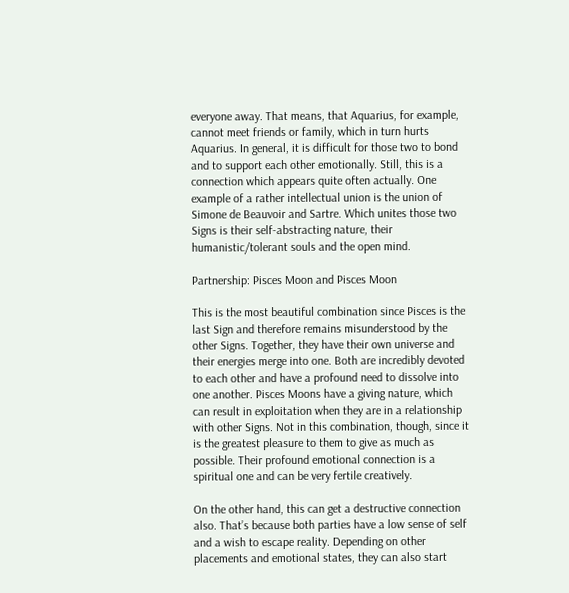everyone away. That means, that Aquarius, for example, cannot meet friends or family, which in turn hurts Aquarius. In general, it is difficult for those two to bond and to support each other emotionally. Still, this is a connection which appears quite often actually. One example of a rather intellectual union is the union of Simone de Beauvoir and Sartre. Which unites those two Signs is their self-abstracting nature, their humanistic/tolerant souls and the open mind.

Partnership: Pisces Moon and Pisces Moon

This is the most beautiful combination since Pisces is the last Sign and therefore remains misunderstood by the other Signs. Together, they have their own universe and their energies merge into one. Both are incredibly devoted to each other and have a profound need to dissolve into one another. Pisces Moons have a giving nature, which can result in exploitation when they are in a relationship with other Signs. Not in this combination, though, since it is the greatest pleasure to them to give as much as possible. Their profound emotional connection is a spiritual one and can be very fertile creatively.

On the other hand, this can get a destructive connection also. That’s because both parties have a low sense of self and a wish to escape reality. Depending on other placements and emotional states, they can also start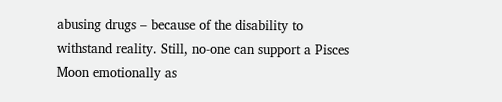abusing drugs – because of the disability to withstand reality. Still, no-one can support a Pisces Moon emotionally as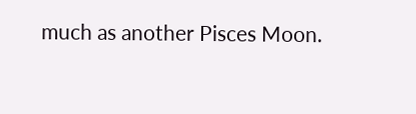much as another Pisces Moon.